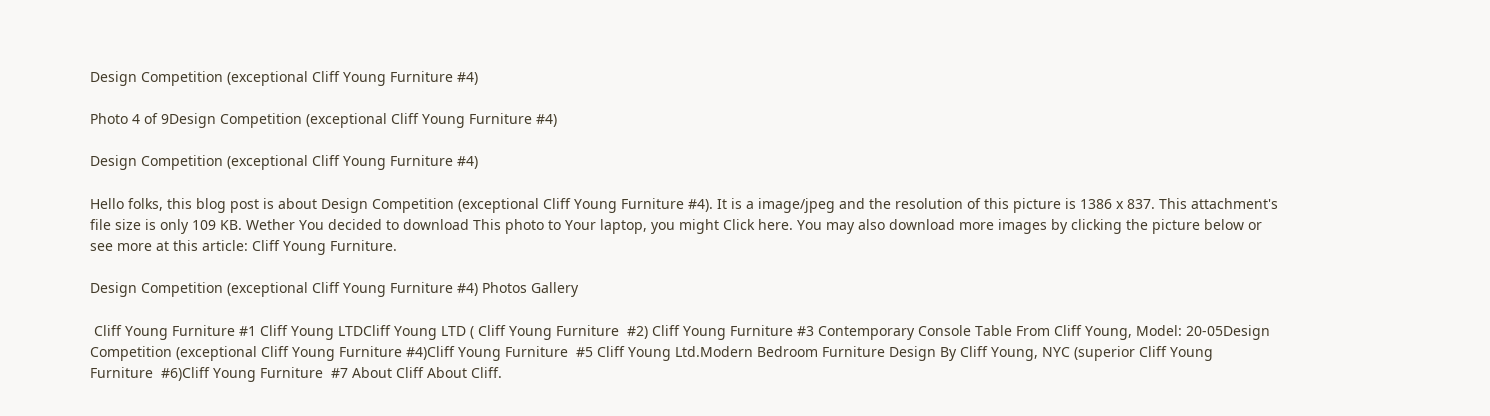Design Competition (exceptional Cliff Young Furniture #4)

Photo 4 of 9Design Competition (exceptional Cliff Young Furniture #4)

Design Competition (exceptional Cliff Young Furniture #4)

Hello folks, this blog post is about Design Competition (exceptional Cliff Young Furniture #4). It is a image/jpeg and the resolution of this picture is 1386 x 837. This attachment's file size is only 109 KB. Wether You decided to download This photo to Your laptop, you might Click here. You may also download more images by clicking the picture below or see more at this article: Cliff Young Furniture.

Design Competition (exceptional Cliff Young Furniture #4) Photos Gallery

 Cliff Young Furniture #1 Cliff Young LTDCliff Young LTD ( Cliff Young Furniture  #2) Cliff Young Furniture #3 Contemporary Console Table From Cliff Young, Model: 20-05Design Competition (exceptional Cliff Young Furniture #4)Cliff Young Furniture  #5 Cliff Young Ltd.Modern Bedroom Furniture Design By Cliff Young, NYC (superior Cliff Young Furniture  #6)Cliff Young Furniture  #7 About Cliff About Cliff.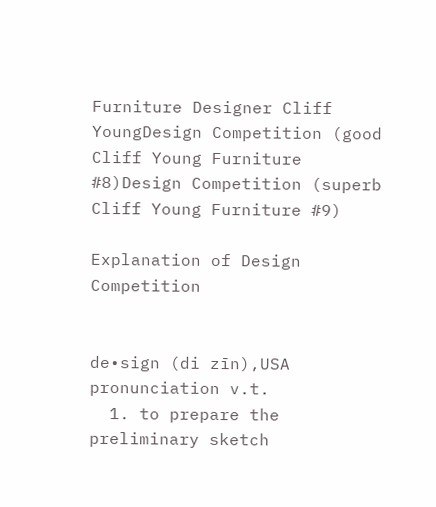Furniture Designer Cliff YoungDesign Competition (good Cliff Young Furniture  #8)Design Competition (superb Cliff Young Furniture #9)

Explanation of Design Competition


de•sign (di zīn),USA pronunciation v.t.
  1. to prepare the preliminary sketch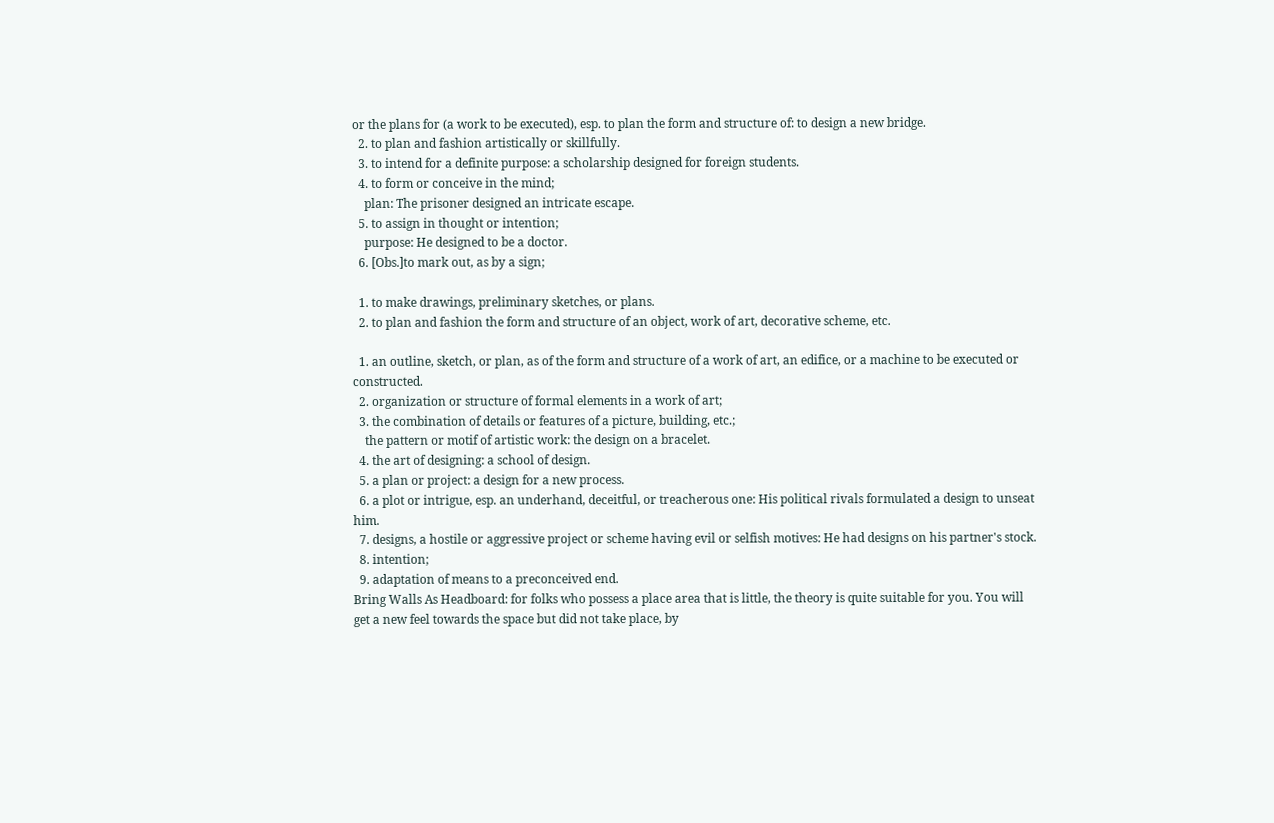or the plans for (a work to be executed), esp. to plan the form and structure of: to design a new bridge.
  2. to plan and fashion artistically or skillfully.
  3. to intend for a definite purpose: a scholarship designed for foreign students.
  4. to form or conceive in the mind;
    plan: The prisoner designed an intricate escape.
  5. to assign in thought or intention;
    purpose: He designed to be a doctor.
  6. [Obs.]to mark out, as by a sign;

  1. to make drawings, preliminary sketches, or plans.
  2. to plan and fashion the form and structure of an object, work of art, decorative scheme, etc.

  1. an outline, sketch, or plan, as of the form and structure of a work of art, an edifice, or a machine to be executed or constructed.
  2. organization or structure of formal elements in a work of art;
  3. the combination of details or features of a picture, building, etc.;
    the pattern or motif of artistic work: the design on a bracelet.
  4. the art of designing: a school of design.
  5. a plan or project: a design for a new process.
  6. a plot or intrigue, esp. an underhand, deceitful, or treacherous one: His political rivals formulated a design to unseat him.
  7. designs, a hostile or aggressive project or scheme having evil or selfish motives: He had designs on his partner's stock.
  8. intention;
  9. adaptation of means to a preconceived end.
Bring Walls As Headboard: for folks who possess a place area that is little, the theory is quite suitable for you. You will get a new feel towards the space but did not take place, by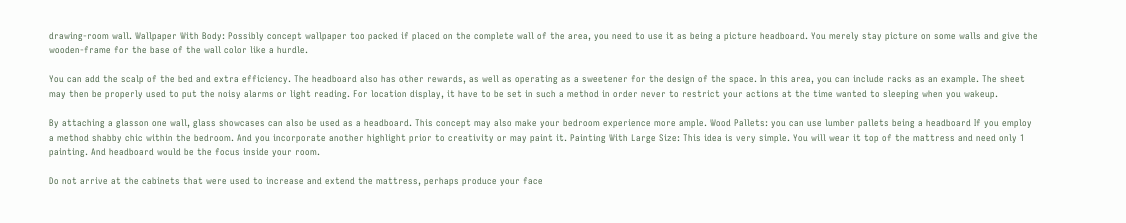drawing-room wall. Wallpaper With Body: Possibly concept wallpaper too packed if placed on the complete wall of the area, you need to use it as being a picture headboard. You merely stay picture on some walls and give the wooden-frame for the base of the wall color like a hurdle.

You can add the scalp of the bed and extra efficiency. The headboard also has other rewards, as well as operating as a sweetener for the design of the space. In this area, you can include racks as an example. The sheet may then be properly used to put the noisy alarms or light reading. For location display, it have to be set in such a method in order never to restrict your actions at the time wanted to sleeping when you wakeup.

By attaching a glasson one wall, glass showcases can also be used as a headboard. This concept may also make your bedroom experience more ample. Wood Pallets: you can use lumber pallets being a headboard If you employ a method shabby chic within the bedroom. And you incorporate another highlight prior to creativity or may paint it. Painting With Large Size: This idea is very simple. You will wear it top of the mattress and need only 1 painting. And headboard would be the focus inside your room.

Do not arrive at the cabinets that were used to increase and extend the mattress, perhaps produce your face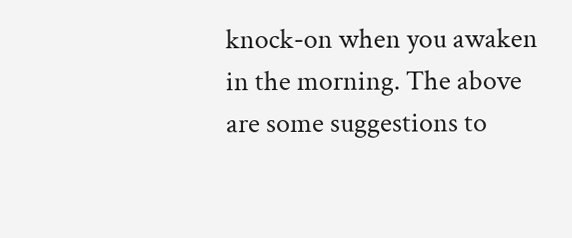knock-on when you awaken in the morning. The above are some suggestions to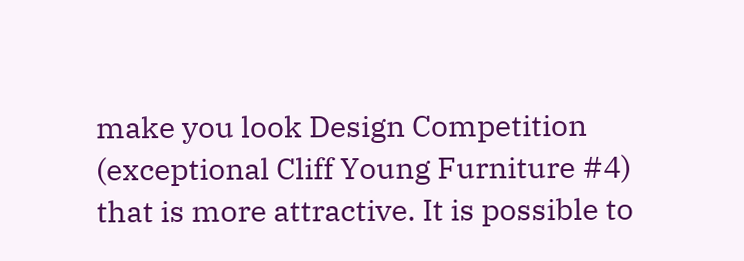make you look Design Competition (exceptional Cliff Young Furniture #4) that is more attractive. It is possible to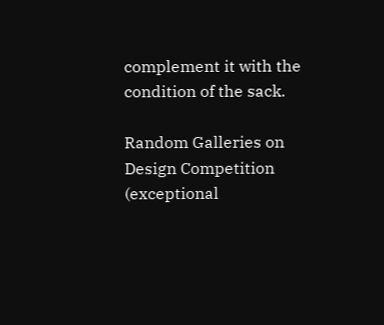complement it with the condition of the sack.

Random Galleries on Design Competition (exceptional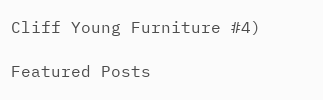Cliff Young Furniture #4)

Featured Posts